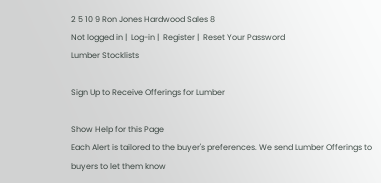2 5 10 9 Ron Jones Hardwood Sales 8
Not logged in |  Log-in |  Register |  Reset Your Password
Lumber Stocklists

Sign Up to Receive Offerings for Lumber

Show Help for this Page
Each Alert is tailored to the buyer's preferences. We send Lumber Offerings to buyers to let them know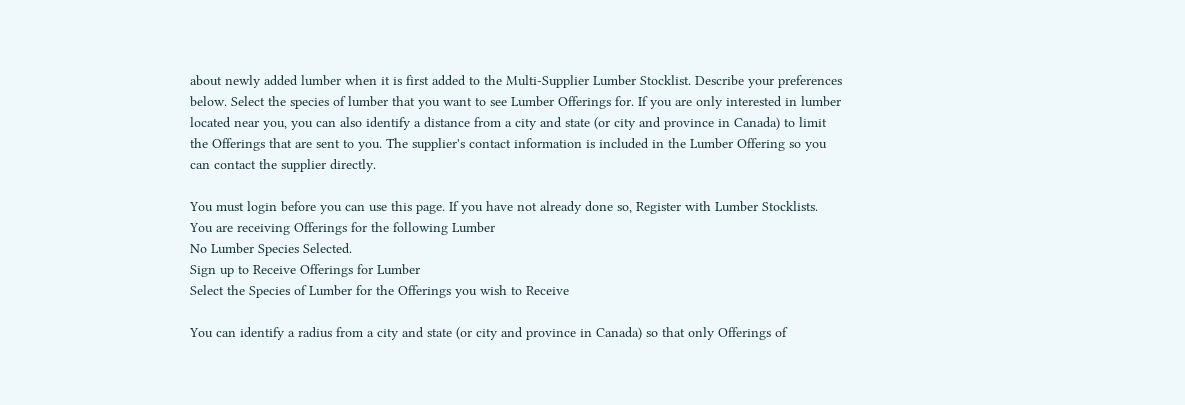about newly added lumber when it is first added to the Multi-Supplier Lumber Stocklist. Describe your preferences below. Select the species of lumber that you want to see Lumber Offerings for. If you are only interested in lumber located near you, you can also identify a distance from a city and state (or city and province in Canada) to limit the Offerings that are sent to you. The supplier's contact information is included in the Lumber Offering so you can contact the supplier directly.

You must login before you can use this page. If you have not already done so, Register with Lumber Stocklists.
You are receiving Offerings for the following Lumber
No Lumber Species Selected.
Sign up to Receive Offerings for Lumber
Select the Species of Lumber for the Offerings you wish to Receive

You can identify a radius from a city and state (or city and province in Canada) so that only Offerings of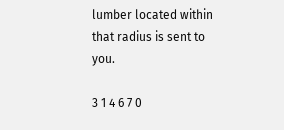lumber located within that radius is sent to you.

3 1 4 6 7 0